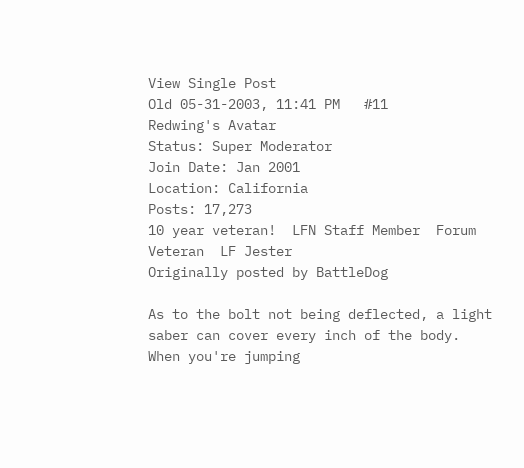View Single Post
Old 05-31-2003, 11:41 PM   #11
Redwing's Avatar
Status: Super Moderator
Join Date: Jan 2001
Location: California
Posts: 17,273
10 year veteran!  LFN Staff Member  Forum Veteran  LF Jester
Originally posted by BattleDog

As to the bolt not being deflected, a light saber can cover every inch of the body.
When you're jumping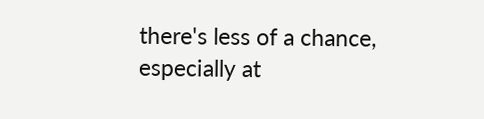there's less of a chance, especially at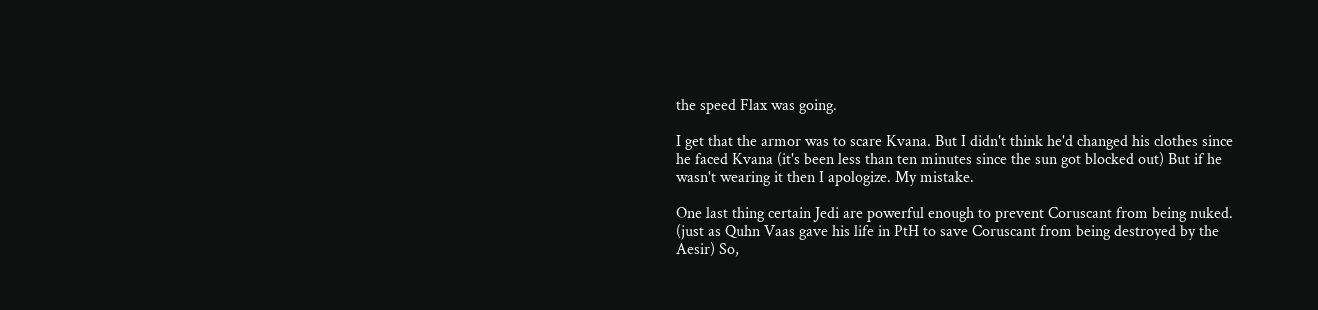the speed Flax was going.

I get that the armor was to scare Kvana. But I didn't think he'd changed his clothes since he faced Kvana (it's been less than ten minutes since the sun got blocked out) But if he wasn't wearing it then I apologize. My mistake.

One last thing certain Jedi are powerful enough to prevent Coruscant from being nuked. (just as Quhn Vaas gave his life in PtH to save Coruscant from being destroyed by the Aesir) So,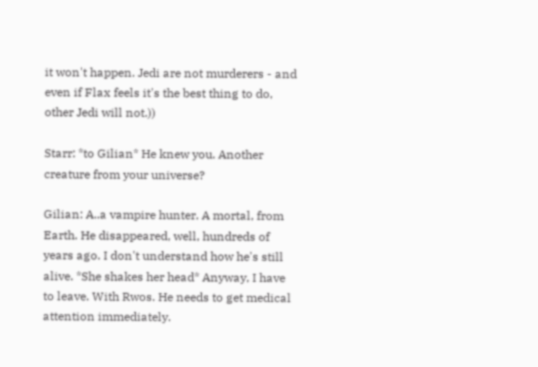it won't happen. Jedi are not murderers - and even if Flax feels it's the best thing to do, other Jedi will not.))

Starr: *to Gilian* He knew you. Another creature from your universe?

Gilian: A..a vampire hunter. A mortal, from Earth. He disappeared, well, hundreds of years ago. I don't understand how he's still alive. *She shakes her head* Anyway, I have to leave. With Rwos. He needs to get medical attention immediately.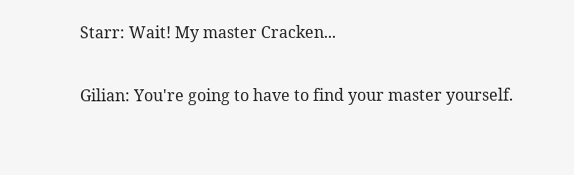Starr: Wait! My master Cracken...

Gilian: You're going to have to find your master yourself.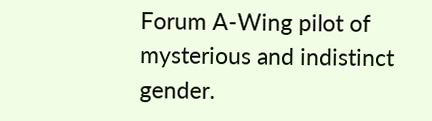Forum A-Wing pilot of mysterious and indistinct gender.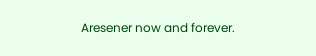Aresener now and forever.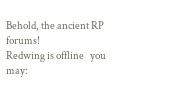Behold, the ancient RP forums!
Redwing is offline   you may: